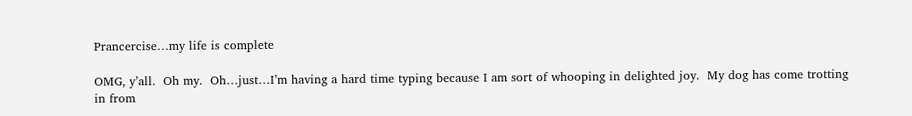Prancercise…my life is complete

OMG, y’all.  Oh my.  Oh…just…I’m having a hard time typing because I am sort of whooping in delighted joy.  My dog has come trotting in from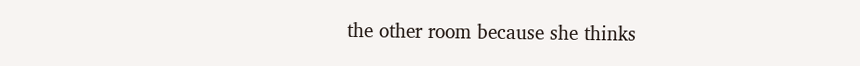the other room because she thinks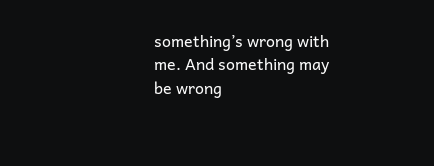something’s wrong with me. And something may be wrong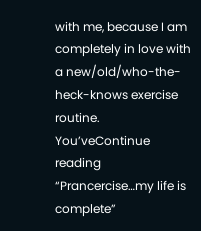with me, because I am completely in love with a new/old/who-the-heck-knows exercise routine.  You’veContinue reading “Prancercise…my life is complete”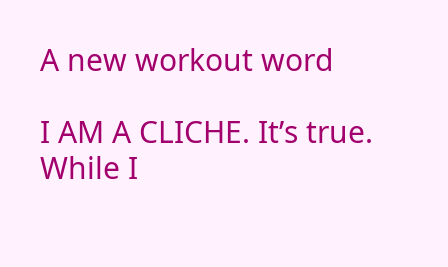A new workout word

I AM A CLICHE. It’s true.  While I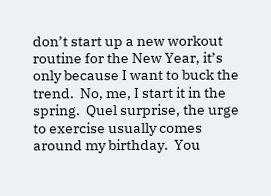don’t start up a new workout routine for the New Year, it’s only because I want to buck the trend.  No, me, I start it in the spring.  Quel surprise, the urge to exercise usually comes around my birthday.  You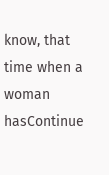know, that time when a woman hasContinue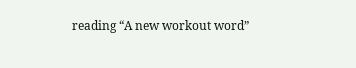reading “A new workout word”